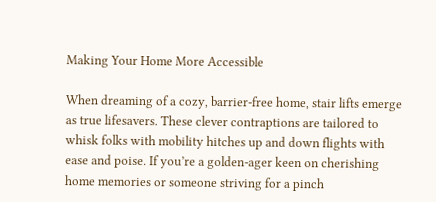Making Your Home More Accessible

When dreaming of a cozy, barrier-free home, stair lifts emerge as true lifesavers. These clever contraptions are tailored to whisk folks with mobility hitches up and down flights with ease and poise. If you’re a golden-ager keen on cherishing home memories or someone striving for a pinch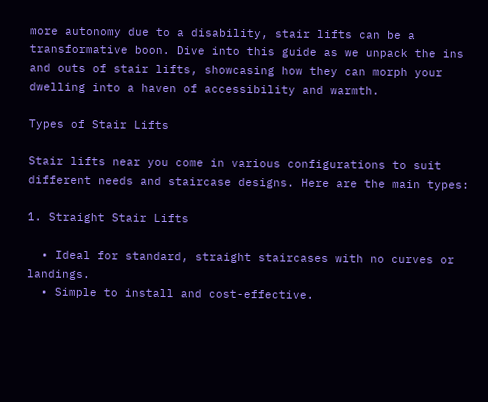more autonomy due to a disability, stair lifts can be a transformative boon. Dive into this guide as we unpack the ins and outs of stair lifts, showcasing how they can morph your dwelling into a haven of accessibility and warmth.

Types of Stair Lifts

Stair lifts near you come in various configurations to suit different needs and staircase designs. Here are the main types:

1. Straight Stair Lifts

  • Ideal for standard, straight staircases with no curves or landings.
  • Simple to install and cost-effective.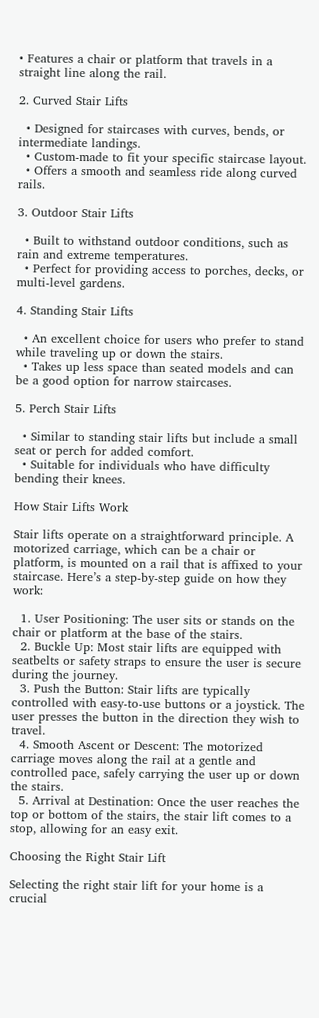• Features a chair or platform that travels in a straight line along the rail.

2. Curved Stair Lifts

  • Designed for staircases with curves, bends, or intermediate landings.
  • Custom-made to fit your specific staircase layout.
  • Offers a smooth and seamless ride along curved rails.

3. Outdoor Stair Lifts

  • Built to withstand outdoor conditions, such as rain and extreme temperatures.
  • Perfect for providing access to porches, decks, or multi-level gardens.

4. Standing Stair Lifts

  • An excellent choice for users who prefer to stand while traveling up or down the stairs.
  • Takes up less space than seated models and can be a good option for narrow staircases.

5. Perch Stair Lifts

  • Similar to standing stair lifts but include a small seat or perch for added comfort.
  • Suitable for individuals who have difficulty bending their knees.

How Stair Lifts Work

Stair lifts operate on a straightforward principle. A motorized carriage, which can be a chair or platform, is mounted on a rail that is affixed to your staircase. Here’s a step-by-step guide on how they work:

  1. User Positioning: The user sits or stands on the chair or platform at the base of the stairs.
  2. Buckle Up: Most stair lifts are equipped with seatbelts or safety straps to ensure the user is secure during the journey.
  3. Push the Button: Stair lifts are typically controlled with easy-to-use buttons or a joystick. The user presses the button in the direction they wish to travel.
  4. Smooth Ascent or Descent: The motorized carriage moves along the rail at a gentle and controlled pace, safely carrying the user up or down the stairs.
  5. Arrival at Destination: Once the user reaches the top or bottom of the stairs, the stair lift comes to a stop, allowing for an easy exit.

Choosing the Right Stair Lift

Selecting the right stair lift for your home is a crucial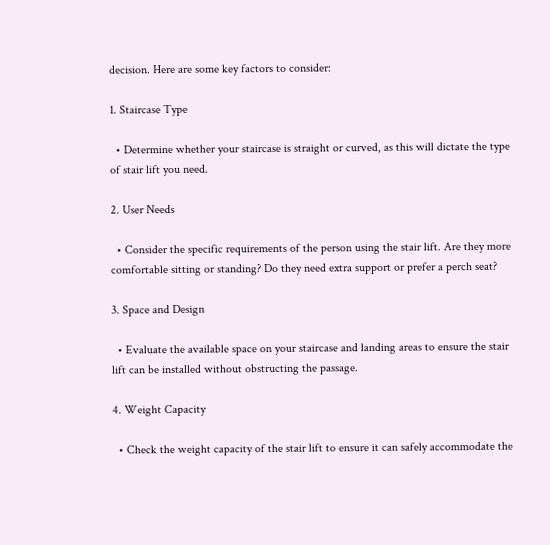decision. Here are some key factors to consider:

1. Staircase Type

  • Determine whether your staircase is straight or curved, as this will dictate the type of stair lift you need.

2. User Needs

  • Consider the specific requirements of the person using the stair lift. Are they more comfortable sitting or standing? Do they need extra support or prefer a perch seat?

3. Space and Design

  • Evaluate the available space on your staircase and landing areas to ensure the stair lift can be installed without obstructing the passage.

4. Weight Capacity

  • Check the weight capacity of the stair lift to ensure it can safely accommodate the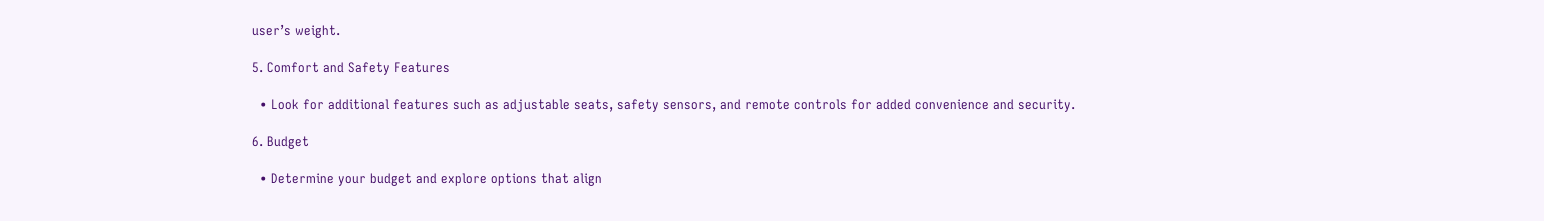user’s weight.

5. Comfort and Safety Features

  • Look for additional features such as adjustable seats, safety sensors, and remote controls for added convenience and security.

6. Budget

  • Determine your budget and explore options that align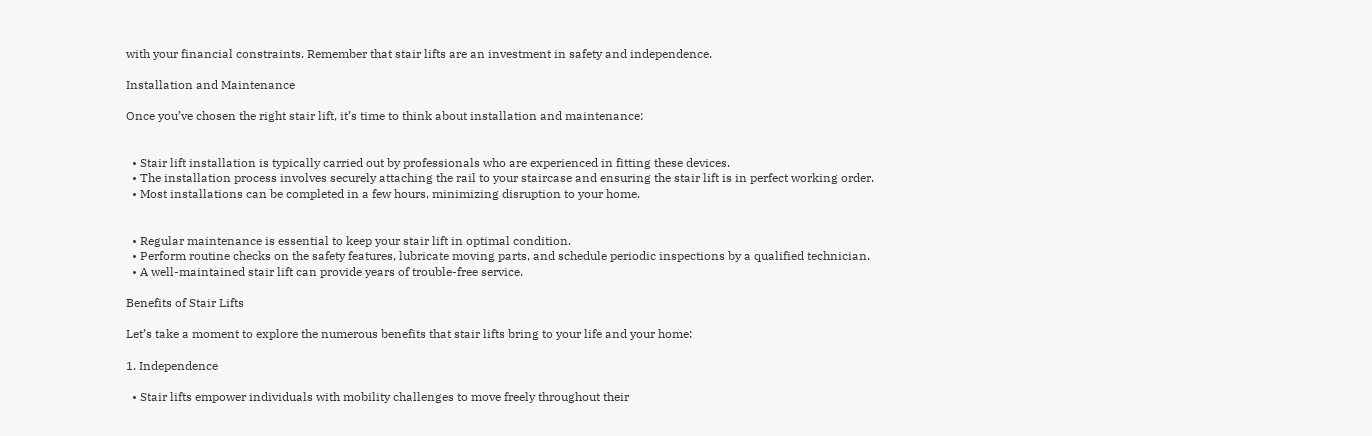with your financial constraints. Remember that stair lifts are an investment in safety and independence.

Installation and Maintenance

Once you’ve chosen the right stair lift, it’s time to think about installation and maintenance:


  • Stair lift installation is typically carried out by professionals who are experienced in fitting these devices.
  • The installation process involves securely attaching the rail to your staircase and ensuring the stair lift is in perfect working order.
  • Most installations can be completed in a few hours, minimizing disruption to your home.


  • Regular maintenance is essential to keep your stair lift in optimal condition.
  • Perform routine checks on the safety features, lubricate moving parts, and schedule periodic inspections by a qualified technician.
  • A well-maintained stair lift can provide years of trouble-free service.

Benefits of Stair Lifts

Let’s take a moment to explore the numerous benefits that stair lifts bring to your life and your home:

1. Independence

  • Stair lifts empower individuals with mobility challenges to move freely throughout their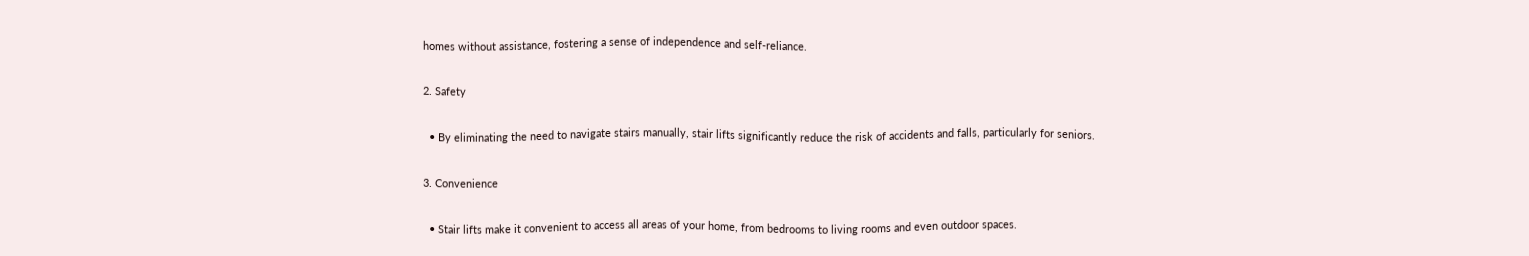homes without assistance, fostering a sense of independence and self-reliance.

2. Safety

  • By eliminating the need to navigate stairs manually, stair lifts significantly reduce the risk of accidents and falls, particularly for seniors.

3. Convenience

  • Stair lifts make it convenient to access all areas of your home, from bedrooms to living rooms and even outdoor spaces.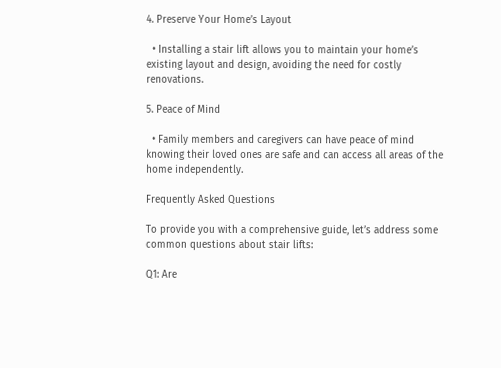4. Preserve Your Home’s Layout

  • Installing a stair lift allows you to maintain your home’s existing layout and design, avoiding the need for costly renovations.

5. Peace of Mind

  • Family members and caregivers can have peace of mind knowing their loved ones are safe and can access all areas of the home independently.

Frequently Asked Questions

To provide you with a comprehensive guide, let’s address some common questions about stair lifts:

Q1: Are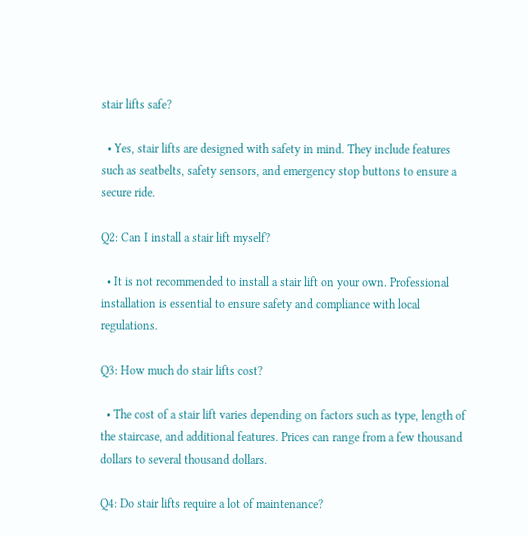stair lifts safe?

  • Yes, stair lifts are designed with safety in mind. They include features such as seatbelts, safety sensors, and emergency stop buttons to ensure a secure ride.

Q2: Can I install a stair lift myself?

  • It is not recommended to install a stair lift on your own. Professional installation is essential to ensure safety and compliance with local regulations.

Q3: How much do stair lifts cost?

  • The cost of a stair lift varies depending on factors such as type, length of the staircase, and additional features. Prices can range from a few thousand dollars to several thousand dollars.

Q4: Do stair lifts require a lot of maintenance?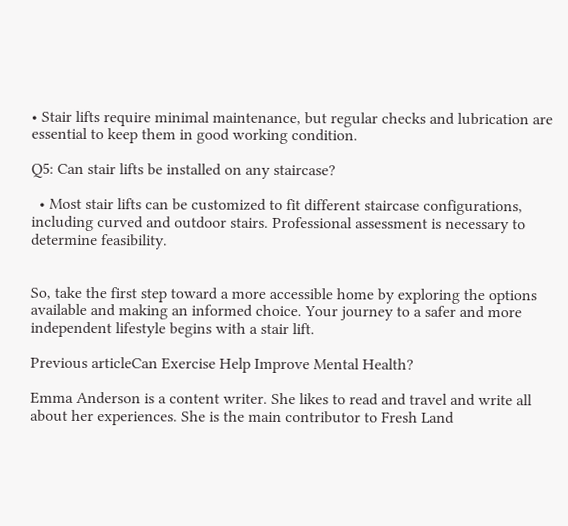• Stair lifts require minimal maintenance, but regular checks and lubrication are essential to keep them in good working condition.

Q5: Can stair lifts be installed on any staircase?

  • Most stair lifts can be customized to fit different staircase configurations, including curved and outdoor stairs. Professional assessment is necessary to determine feasibility.


So, take the first step toward a more accessible home by exploring the options available and making an informed choice. Your journey to a safer and more independent lifestyle begins with a stair lift.

Previous articleCan Exercise Help Improve Mental Health?

Emma Anderson is a content writer. She likes to read and travel and write all about her experiences. She is the main contributor to Fresh Land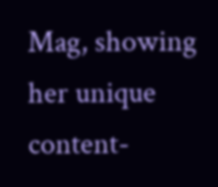Mag, showing her unique content-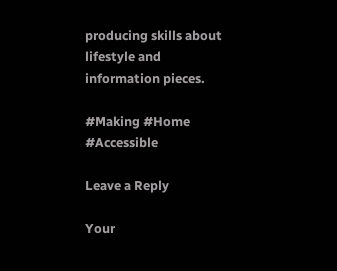producing skills about lifestyle and information pieces.

#Making #Home #Accessible

Leave a Reply

Your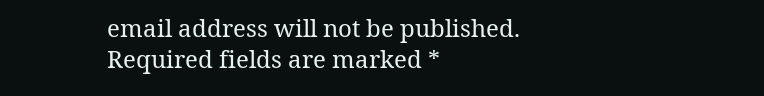email address will not be published. Required fields are marked *